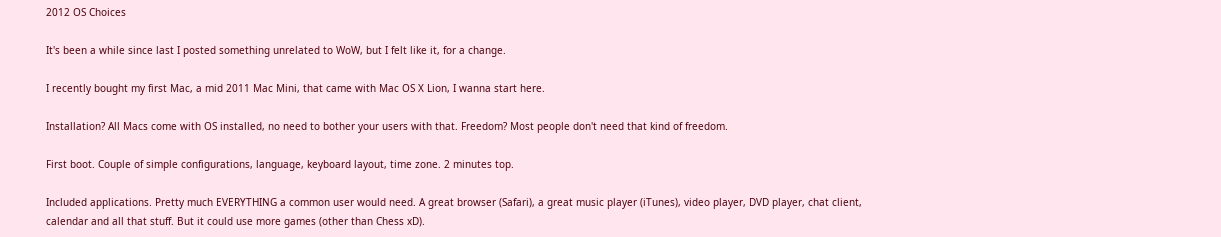2012 OS Choices

It's been a while since last I posted something unrelated to WoW, but I felt like it, for a change.

I recently bought my first Mac, a mid 2011 Mac Mini, that came with Mac OS X Lion, I wanna start here.

Installation? All Macs come with OS installed, no need to bother your users with that. Freedom? Most people don't need that kind of freedom.

First boot. Couple of simple configurations, language, keyboard layout, time zone. 2 minutes top.

Included applications. Pretty much EVERYTHING a common user would need. A great browser (Safari), a great music player (iTunes), video player, DVD player, chat client, calendar and all that stuff. But it could use more games (other than Chess xD).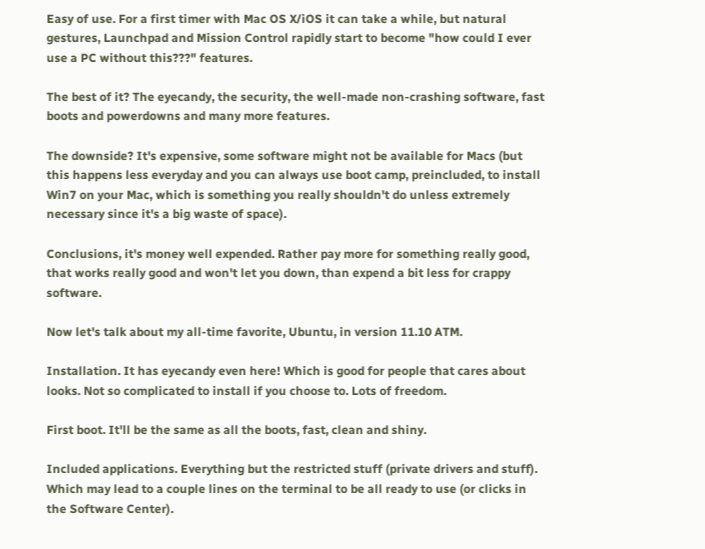Easy of use. For a first timer with Mac OS X/iOS it can take a while, but natural gestures, Launchpad and Mission Control rapidly start to become "how could I ever use a PC without this???" features.

The best of it? The eyecandy, the security, the well-made non-crashing software, fast boots and powerdowns and many more features.

The downside? It's expensive, some software might not be available for Macs (but this happens less everyday and you can always use boot camp, preincluded, to install Win7 on your Mac, which is something you really shouldn't do unless extremely necessary since it's a big waste of space).

Conclusions, it's money well expended. Rather pay more for something really good, that works really good and won't let you down, than expend a bit less for crappy software.

Now let's talk about my all-time favorite, Ubuntu, in version 11.10 ATM.

Installation. It has eyecandy even here! Which is good for people that cares about looks. Not so complicated to install if you choose to. Lots of freedom.

First boot. It'll be the same as all the boots, fast, clean and shiny.

Included applications. Everything but the restricted stuff (private drivers and stuff). Which may lead to a couple lines on the terminal to be all ready to use (or clicks in the Software Center).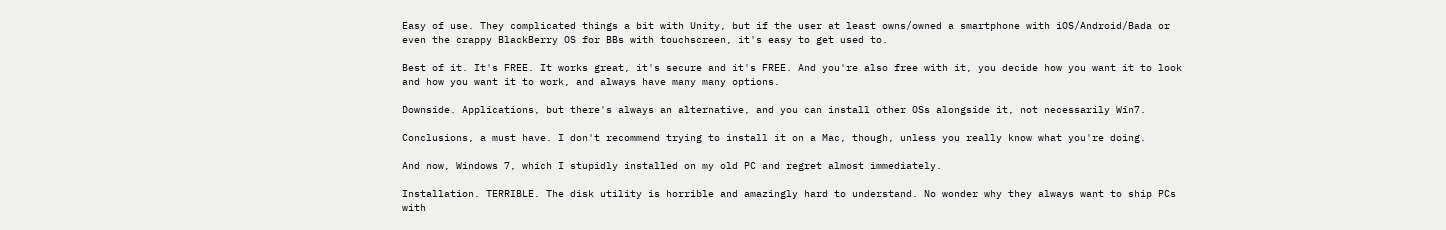Easy of use. They complicated things a bit with Unity, but if the user at least owns/owned a smartphone with iOS/Android/Bada or even the crappy BlackBerry OS for BBs with touchscreen, it's easy to get used to.

Best of it. It's FREE. It works great, it's secure and it's FREE. And you're also free with it, you decide how you want it to look and how you want it to work, and always have many many options.

Downside. Applications, but there's always an alternative, and you can install other OSs alongside it, not necessarily Win7.

Conclusions, a must have. I don't recommend trying to install it on a Mac, though, unless you really know what you're doing.

And now, Windows 7, which I stupidly installed on my old PC and regret almost immediately.

Installation. TERRIBLE. The disk utility is horrible and amazingly hard to understand. No wonder why they always want to ship PCs with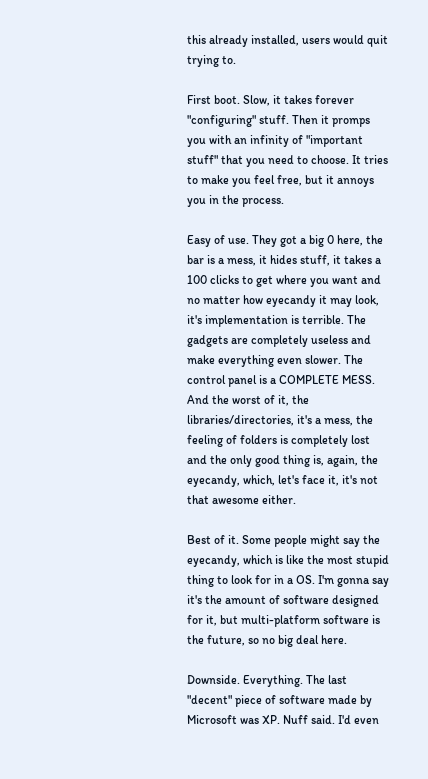this already installed, users would quit trying to.

First boot. Slow, it takes forever "configuring" stuff. Then it promps you with an infinity of "important stuff" that you need to choose. It tries to make you feel free, but it annoys you in the process.

Easy of use. They got a big 0 here, the bar is a mess, it hides stuff, it takes a 100 clicks to get where you want and no matter how eyecandy it may look, it's implementation is terrible. The gadgets are completely useless and make everything even slower. The control panel is a COMPLETE MESS. And the worst of it, the libraries/directories, it's a mess, the feeling of folders is completely lost and the only good thing is, again, the eyecandy, which, let's face it, it's not that awesome either.

Best of it. Some people might say the eyecandy, which is like the most stupid thing to look for in a OS. I'm gonna say it's the amount of software designed for it, but multi-platform software is the future, so no big deal here.

Downside. Everything. The last "decent" piece of software made by Microsoft was XP. Nuff said. I'd even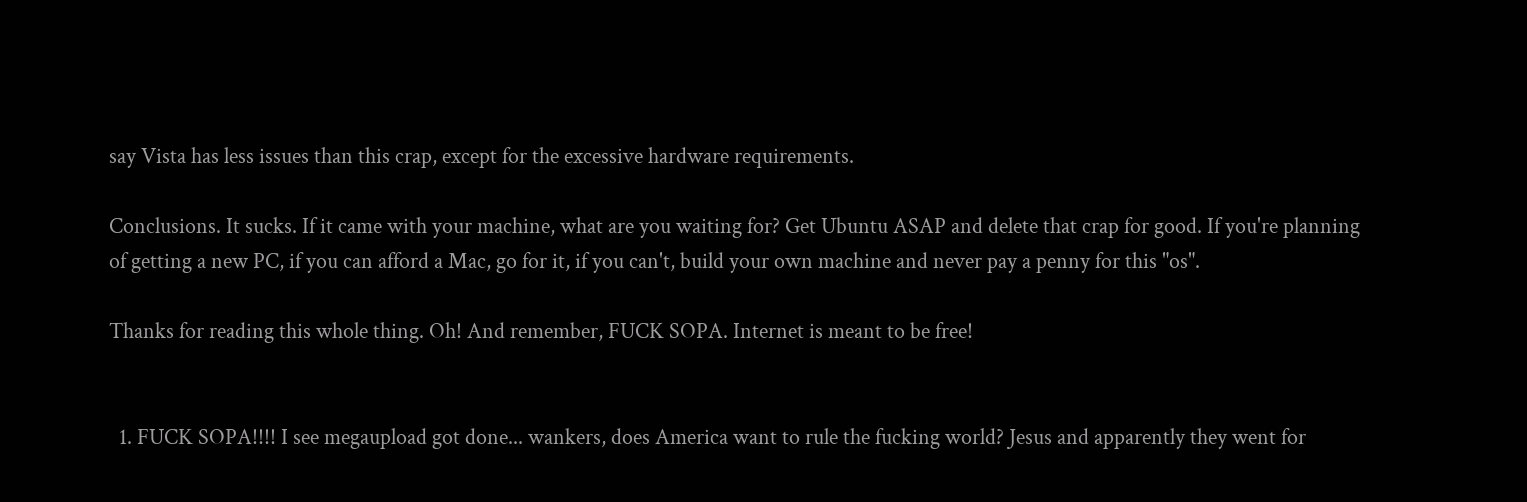say Vista has less issues than this crap, except for the excessive hardware requirements.

Conclusions. It sucks. If it came with your machine, what are you waiting for? Get Ubuntu ASAP and delete that crap for good. If you're planning of getting a new PC, if you can afford a Mac, go for it, if you can't, build your own machine and never pay a penny for this "os".

Thanks for reading this whole thing. Oh! And remember, FUCK SOPA. Internet is meant to be free!


  1. FUCK SOPA!!!! I see megaupload got done... wankers, does America want to rule the fucking world? Jesus and apparently they went for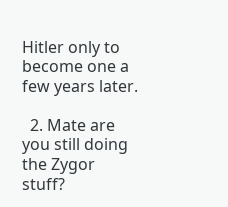Hitler only to become one a few years later.

  2. Mate are you still doing the Zygor stuff?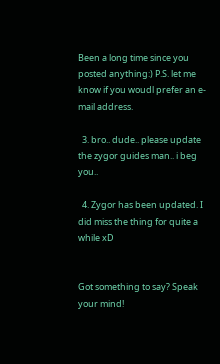Been a long time since you posted anything:) P.S. let me know if you woudl prefer an e-mail address.

  3. bro.. dude.. please update the zygor guides man.. i beg you..

  4. Zygor has been updated. I did miss the thing for quite a while xD


Got something to say? Speak your mind!